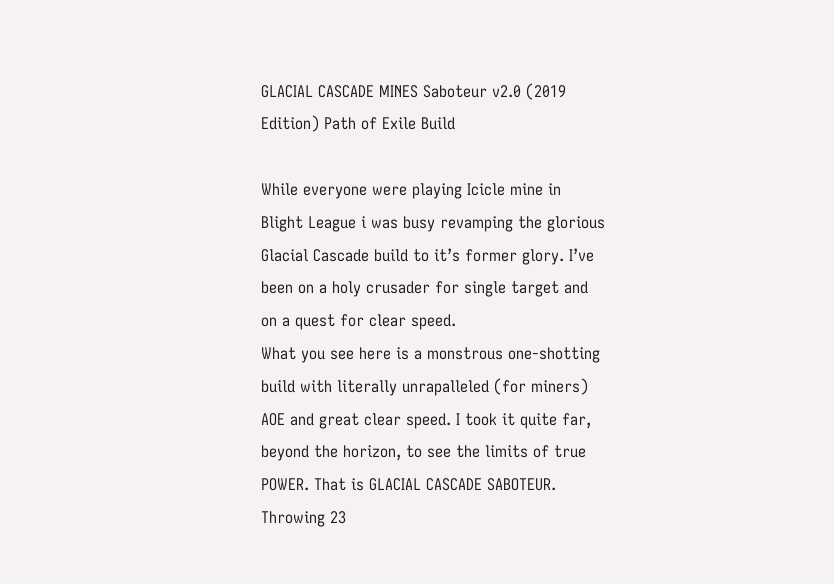GLACIAL CASCADE MINES Saboteur v2.0 (2019 Edition) Path of Exile Build

While everyone were playing Icicle mine in Blight League i was busy revamping the glorious Glacial Cascade build to it’s former glory. I’ve been on a holy crusader for single target and on a quest for clear speed.
What you see here is a monstrous one-shotting build with literally unrapalleled (for miners) AOE and great clear speed. I took it quite far, beyond the horizon, to see the limits of true POWER. That is GLACIAL CASCADE SABOTEUR. Throwing 23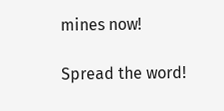mines now!

Spread the word!